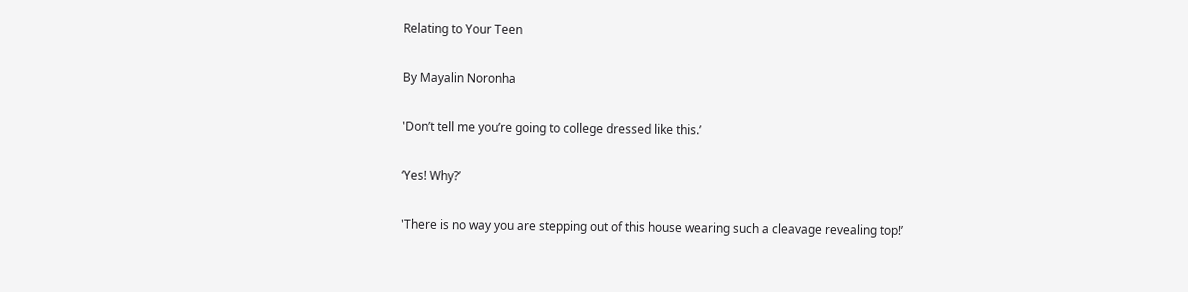Relating to Your Teen

By Mayalin Noronha

'Don’t tell me you’re going to college dressed like this.’

‘Yes! Why?’

'There is no way you are stepping out of this house wearing such a cleavage revealing top!’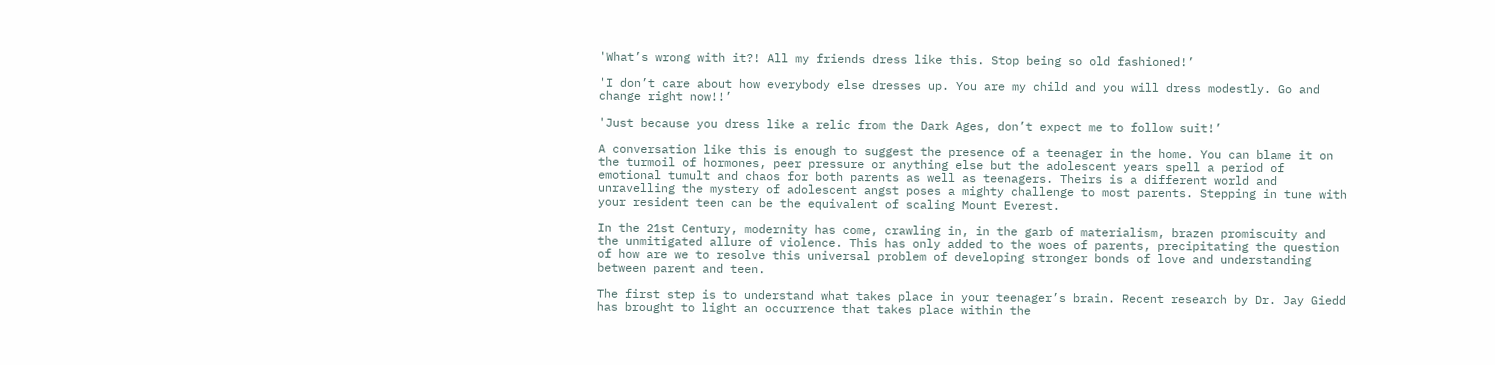'What’s wrong with it?! All my friends dress like this. Stop being so old fashioned!’

'I don’t care about how everybody else dresses up. You are my child and you will dress modestly. Go and change right now!!’

'Just because you dress like a relic from the Dark Ages, don’t expect me to follow suit!’

A conversation like this is enough to suggest the presence of a teenager in the home. You can blame it on the turmoil of hormones, peer pressure or anything else but the adolescent years spell a period of emotional tumult and chaos for both parents as well as teenagers. Theirs is a different world and unravelling the mystery of adolescent angst poses a mighty challenge to most parents. Stepping in tune with your resident teen can be the equivalent of scaling Mount Everest.

In the 21st Century, modernity has come, crawling in, in the garb of materialism, brazen promiscuity and the unmitigated allure of violence. This has only added to the woes of parents, precipitating the question of how are we to resolve this universal problem of developing stronger bonds of love and understanding between parent and teen.

The first step is to understand what takes place in your teenager’s brain. Recent research by Dr. Jay Giedd has brought to light an occurrence that takes place within the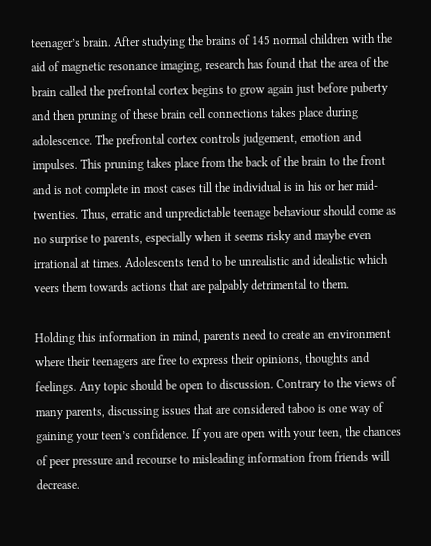teenager’s brain. After studying the brains of 145 normal children with the aid of magnetic resonance imaging, research has found that the area of the brain called the prefrontal cortex begins to grow again just before puberty and then pruning of these brain cell connections takes place during adolescence. The prefrontal cortex controls judgement, emotion and impulses. This pruning takes place from the back of the brain to the front and is not complete in most cases till the individual is in his or her mid-twenties. Thus, erratic and unpredictable teenage behaviour should come as no surprise to parents, especially when it seems risky and maybe even irrational at times. Adolescents tend to be unrealistic and idealistic which veers them towards actions that are palpably detrimental to them.

Holding this information in mind, parents need to create an environment where their teenagers are free to express their opinions, thoughts and feelings. Any topic should be open to discussion. Contrary to the views of many parents, discussing issues that are considered taboo is one way of gaining your teen’s confidence. If you are open with your teen, the chances of peer pressure and recourse to misleading information from friends will decrease.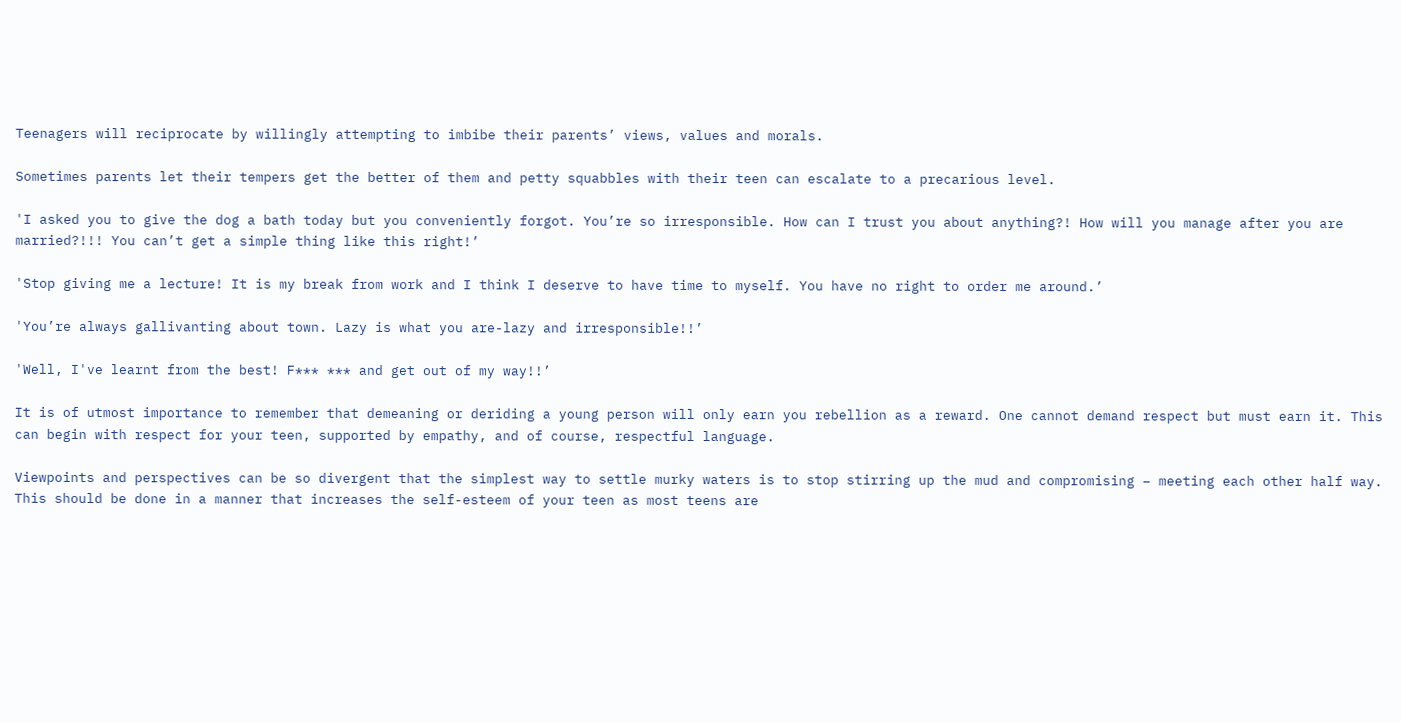Teenagers will reciprocate by willingly attempting to imbibe their parents’ views, values and morals.

Sometimes parents let their tempers get the better of them and petty squabbles with their teen can escalate to a precarious level.

'I asked you to give the dog a bath today but you conveniently forgot. You’re so irresponsible. How can I trust you about anything?! How will you manage after you are married?!!! You can’t get a simple thing like this right!’

'Stop giving me a lecture! It is my break from work and I think I deserve to have time to myself. You have no right to order me around.’

'You’re always gallivanting about town. Lazy is what you are-lazy and irresponsible!!’

'Well, I've learnt from the best! F*** *** and get out of my way!!’

It is of utmost importance to remember that demeaning or deriding a young person will only earn you rebellion as a reward. One cannot demand respect but must earn it. This can begin with respect for your teen, supported by empathy, and of course, respectful language.

Viewpoints and perspectives can be so divergent that the simplest way to settle murky waters is to stop stirring up the mud and compromising – meeting each other half way. This should be done in a manner that increases the self-esteem of your teen as most teens are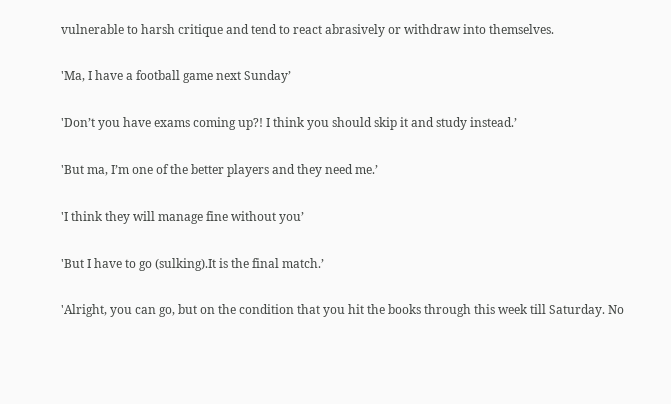vulnerable to harsh critique and tend to react abrasively or withdraw into themselves.

'Ma, I have a football game next Sunday’

'Don’t you have exams coming up?! I think you should skip it and study instead.’

'But ma, I’m one of the better players and they need me.’

'I think they will manage fine without you’

'But I have to go (sulking).It is the final match.’

'Alright, you can go, but on the condition that you hit the books through this week till Saturday. No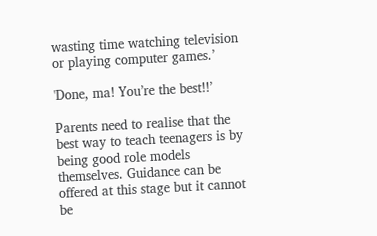wasting time watching television or playing computer games.’

'Done, ma! You’re the best!!’

Parents need to realise that the best way to teach teenagers is by being good role models themselves. Guidance can be offered at this stage but it cannot be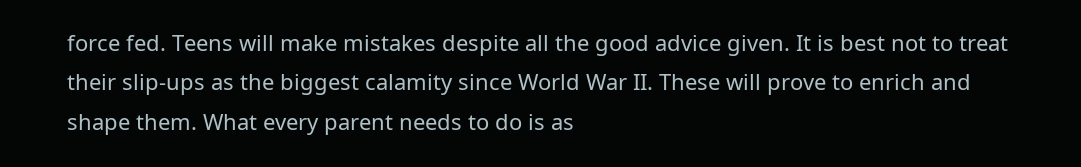force fed. Teens will make mistakes despite all the good advice given. It is best not to treat their slip-ups as the biggest calamity since World War II. These will prove to enrich and shape them. What every parent needs to do is as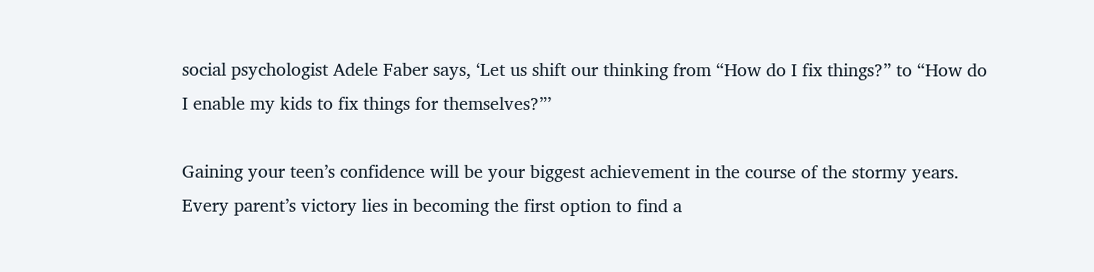social psychologist Adele Faber says, ‘Let us shift our thinking from “How do I fix things?” to “How do I enable my kids to fix things for themselves?”’

Gaining your teen’s confidence will be your biggest achievement in the course of the stormy years. Every parent’s victory lies in becoming the first option to find a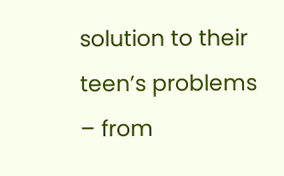solution to their teen’s problems – from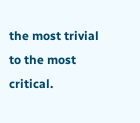the most trivial to the most critical.